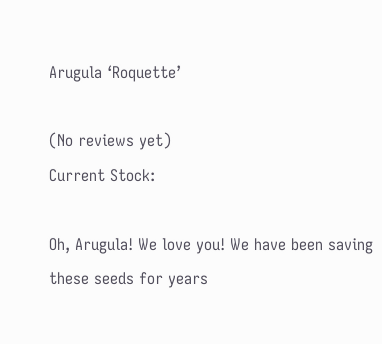Arugula ‘Roquette’

(No reviews yet)
Current Stock:

Oh, Arugula! We love you! We have been saving these seeds for years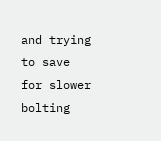and trying to save for slower bolting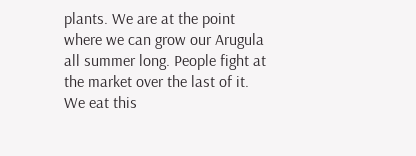plants. We are at the point where we can grow our Arugula all summer long. People fight at the market over the last of it. We eat this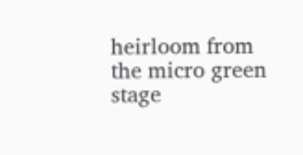heirloom from the micro green stage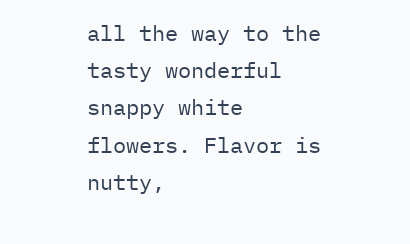all the way to the tasty wonderful snappy white flowers. Flavor is nutty,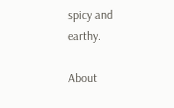spicy and earthy.

About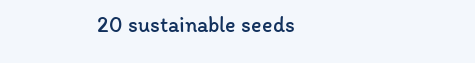20 sustainable seeds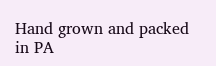Hand grown and packed in PA